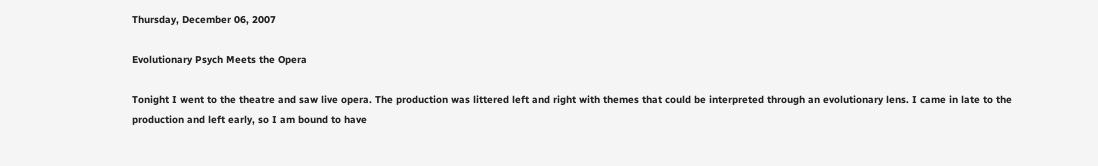Thursday, December 06, 2007

Evolutionary Psych Meets the Opera

Tonight I went to the theatre and saw live opera. The production was littered left and right with themes that could be interpreted through an evolutionary lens. I came in late to the production and left early, so I am bound to have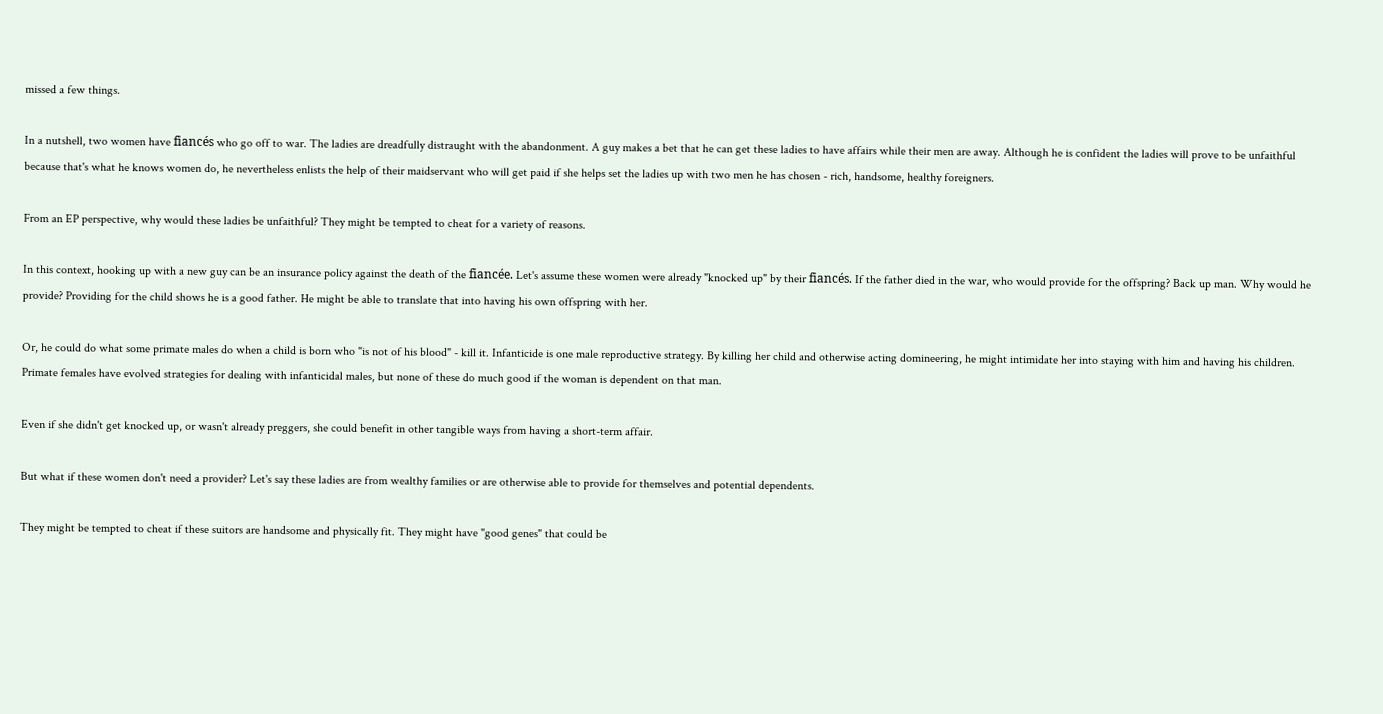missed a few things.

In a nutshell, two women have fiancés who go off to war. The ladies are dreadfully distraught with the abandonment. A guy makes a bet that he can get these ladies to have affairs while their men are away. Although he is confident the ladies will prove to be unfaithful because that's what he knows women do, he nevertheless enlists the help of their maidservant who will get paid if she helps set the ladies up with two men he has chosen - rich, handsome, healthy foreigners.

From an EP perspective, why would these ladies be unfaithful? They might be tempted to cheat for a variety of reasons.

In this context, hooking up with a new guy can be an insurance policy against the death of the fiancée. Let's assume these women were already "knocked up" by their fiancés. If the father died in the war, who would provide for the offspring? Back up man. Why would he provide? Providing for the child shows he is a good father. He might be able to translate that into having his own offspring with her.

Or, he could do what some primate males do when a child is born who "is not of his blood" - kill it. Infanticide is one male reproductive strategy. By killing her child and otherwise acting domineering, he might intimidate her into staying with him and having his children. Primate females have evolved strategies for dealing with infanticidal males, but none of these do much good if the woman is dependent on that man.

Even if she didn't get knocked up, or wasn't already preggers, she could benefit in other tangible ways from having a short-term affair.

But what if these women don't need a provider? Let's say these ladies are from wealthy families or are otherwise able to provide for themselves and potential dependents.

They might be tempted to cheat if these suitors are handsome and physically fit. They might have "good genes" that could be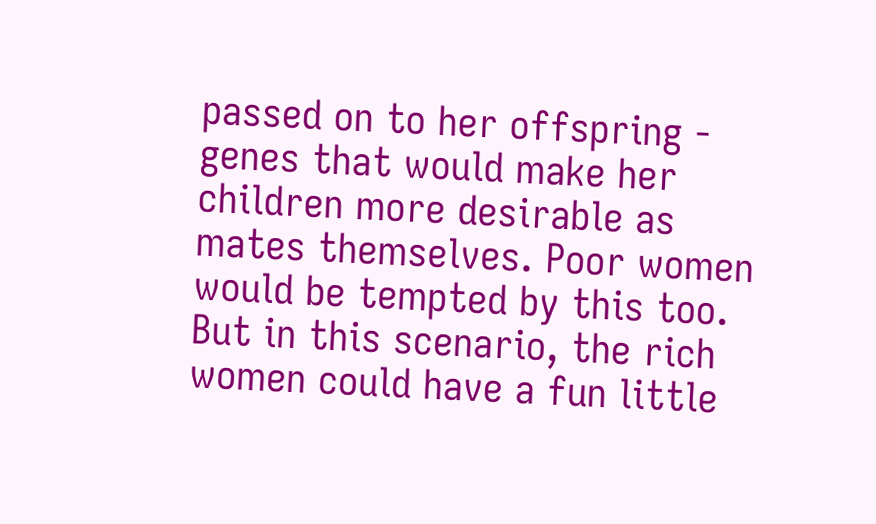passed on to her offspring - genes that would make her children more desirable as mates themselves. Poor women would be tempted by this too. But in this scenario, the rich women could have a fun little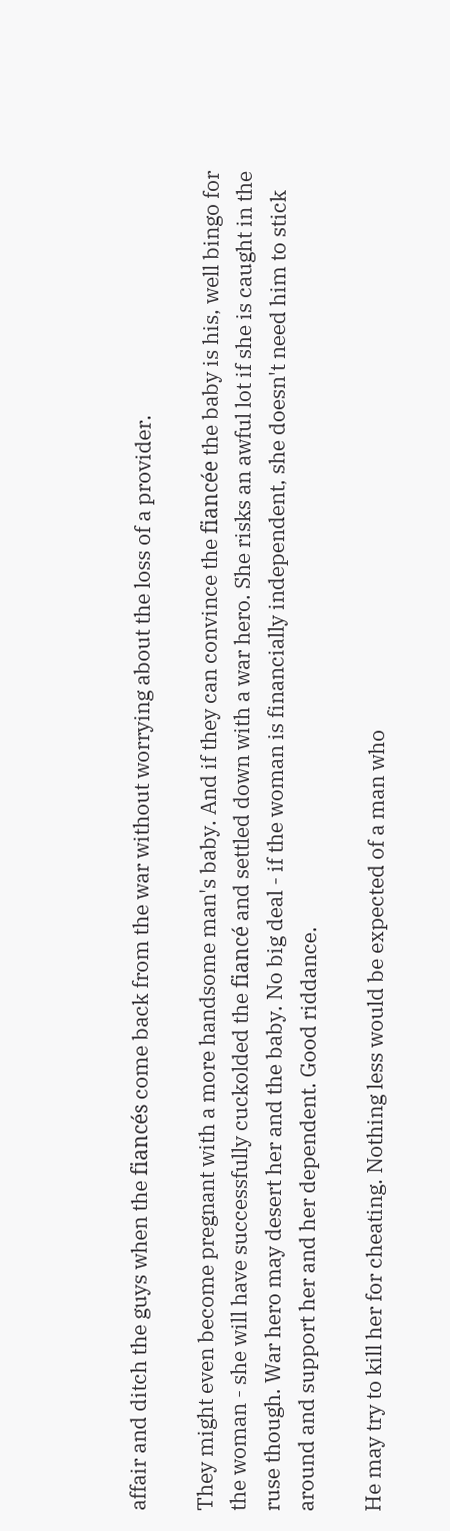affair and ditch the guys when the fiancés come back from the war without worrying about the loss of a provider.

They might even become pregnant with a more handsome man's baby. And if they can convince the fiancée the baby is his, well bingo for the woman - she will have successfully cuckolded the fiancé and settled down with a war hero. She risks an awful lot if she is caught in the ruse though. War hero may desert her and the baby. No big deal - if the woman is financially independent, she doesn't need him to stick around and support her and her dependent. Good riddance.

He may try to kill her for cheating. Nothing less would be expected of a man who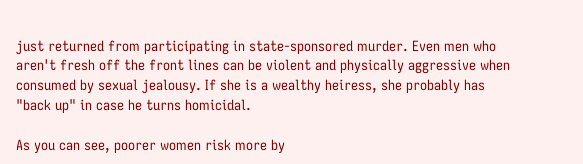just returned from participating in state-sponsored murder. Even men who aren't fresh off the front lines can be violent and physically aggressive when consumed by sexual jealousy. If she is a wealthy heiress, she probably has "back up" in case he turns homicidal.

As you can see, poorer women risk more by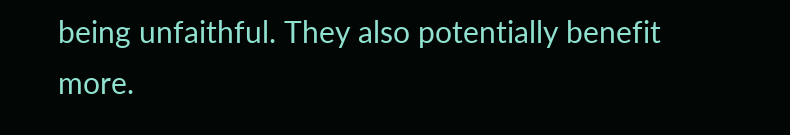being unfaithful. They also potentially benefit more.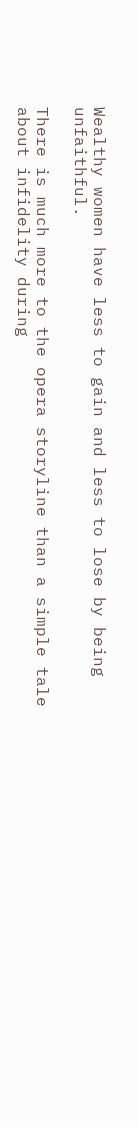Wealthy women have less to gain and less to lose by being unfaithful.

There is much more to the opera storyline than a simple tale about infidelity during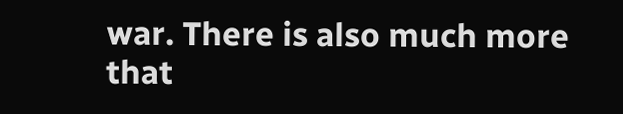war. There is also much more that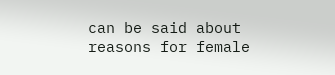can be said about reasons for female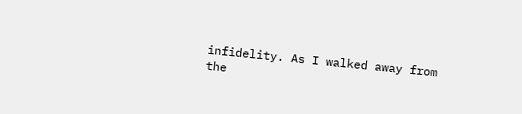infidelity. As I walked away from the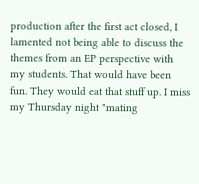production after the first act closed, I lamented not being able to discuss the themes from an EP perspective with my students. That would have been fun. They would eat that stuff up. I miss my Thursday night "mating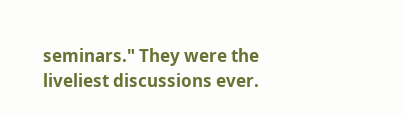seminars." They were the liveliest discussions ever.